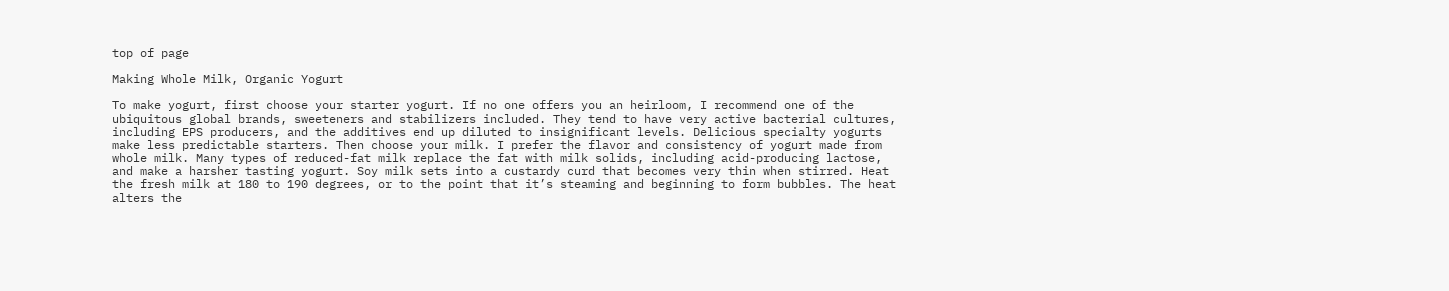top of page

Making Whole Milk, Organic Yogurt

To make yogurt, first choose your starter yogurt. If no one offers you an heirloom, I recommend one of the ubiquitous global brands, sweeteners and stabilizers included. They tend to have very active bacterial cultures, including EPS producers, and the additives end up diluted to insignificant levels. Delicious specialty yogurts make less predictable starters. Then choose your milk. I prefer the flavor and consistency of yogurt made from whole milk. Many types of reduced-fat milk replace the fat with milk solids, including acid-producing lactose, and make a harsher tasting yogurt. Soy milk sets into a custardy curd that becomes very thin when stirred. Heat the fresh milk at 180 to 190 degrees, or to the point that it’s steaming and beginning to form bubbles. The heat alters the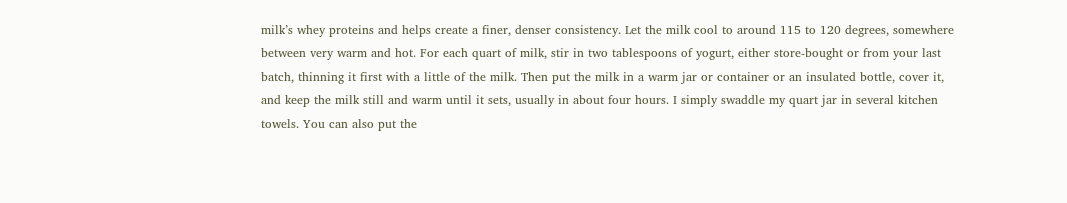milk’s whey proteins and helps create a finer, denser consistency. Let the milk cool to around 115 to 120 degrees, somewhere between very warm and hot. For each quart of milk, stir in two tablespoons of yogurt, either store-bought or from your last batch, thinning it first with a little of the milk. Then put the milk in a warm jar or container or an insulated bottle, cover it, and keep the milk still and warm until it sets, usually in about four hours. I simply swaddle my quart jar in several kitchen towels. You can also put the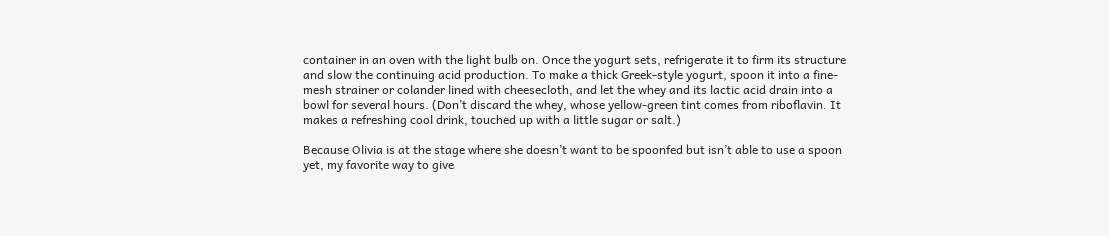container in an oven with the light bulb on. Once the yogurt sets, refrigerate it to firm its structure and slow the continuing acid production. To make a thick Greek-style yogurt, spoon it into a fine-mesh strainer or colander lined with cheesecloth, and let the whey and its lactic acid drain into a bowl for several hours. (Don’t discard the whey, whose yellow-green tint comes from riboflavin. It makes a refreshing cool drink, touched up with a little sugar or salt.)

Because Olivia is at the stage where she doesn’t want to be spoonfed but isn’t able to use a spoon yet, my favorite way to give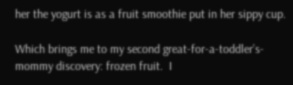her the yogurt is as a fruit smoothie put in her sippy cup.

Which brings me to my second great-for-a-toddler’s-mommy discovery: frozen fruit.  I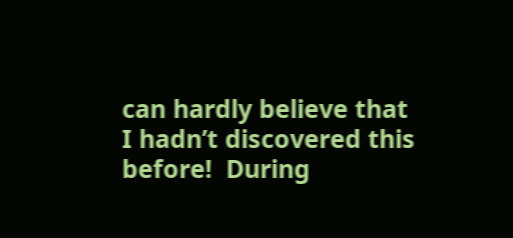can hardly believe that I hadn’t discovered this before!  During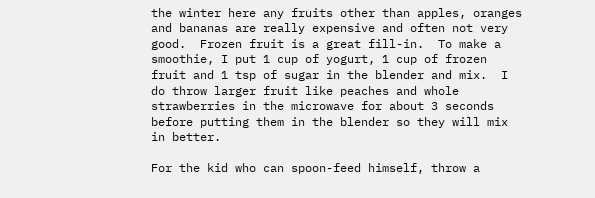the winter here any fruits other than apples, oranges and bananas are really expensive and often not very good.  Frozen fruit is a great fill-in.  To make a smoothie, I put 1 cup of yogurt, 1 cup of frozen fruit and 1 tsp of sugar in the blender and mix.  I do throw larger fruit like peaches and whole strawberries in the microwave for about 3 seconds before putting them in the blender so they will mix in better.

For the kid who can spoon-feed himself, throw a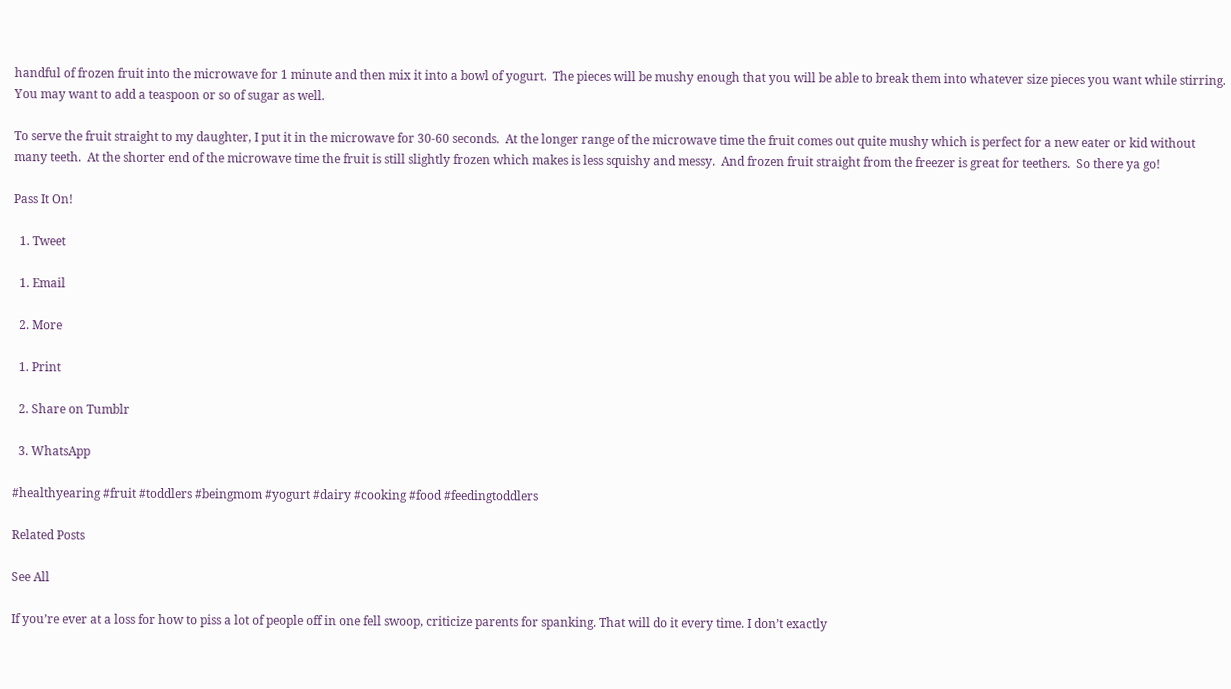handful of frozen fruit into the microwave for 1 minute and then mix it into a bowl of yogurt.  The pieces will be mushy enough that you will be able to break them into whatever size pieces you want while stirring.  You may want to add a teaspoon or so of sugar as well.

To serve the fruit straight to my daughter, I put it in the microwave for 30-60 seconds.  At the longer range of the microwave time the fruit comes out quite mushy which is perfect for a new eater or kid without many teeth.  At the shorter end of the microwave time the fruit is still slightly frozen which makes is less squishy and messy.  And frozen fruit straight from the freezer is great for teethers.  So there ya go!

Pass It On!

  1. Tweet

  1. Email

  2. More

  1. Print

  2. Share on Tumblr

  3. WhatsApp

#healthyearing #fruit #toddlers #beingmom #yogurt #dairy #cooking #food #feedingtoddlers

Related Posts

See All

If you’re ever at a loss for how to piss a lot of people off in one fell swoop, criticize parents for spanking. That will do it every time. I don’t exactly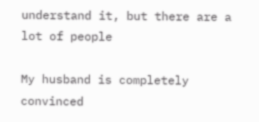understand it, but there are a lot of people

My husband is completely convinced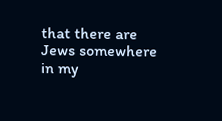that there are Jews somewhere in my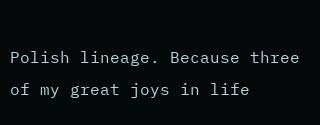Polish lineage. Because three of my great joys in life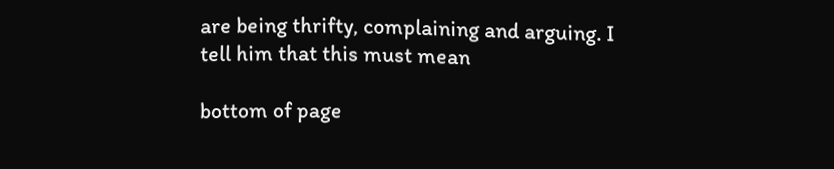are being thrifty, complaining and arguing. I tell him that this must mean

bottom of page